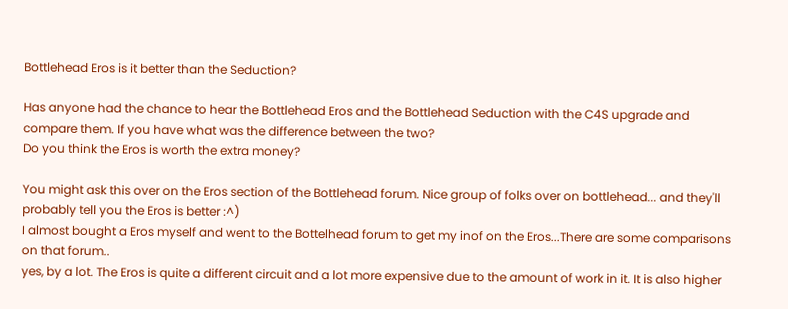Bottlehead Eros is it better than the Seduction?

Has anyone had the chance to hear the Bottlehead Eros and the Bottlehead Seduction with the C4S upgrade and compare them. If you have what was the difference between the two?
Do you think the Eros is worth the extra money?

You might ask this over on the Eros section of the Bottlehead forum. Nice group of folks over on bottlehead... and they'll probably tell you the Eros is better :^)
I almost bought a Eros myself and went to the Bottelhead forum to get my inof on the Eros...There are some comparisons on that forum..
yes, by a lot. The Eros is quite a different circuit and a lot more expensive due to the amount of work in it. It is also higher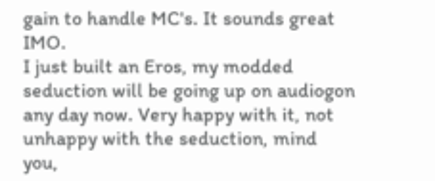gain to handle MC's. It sounds great IMO.
I just built an Eros, my modded seduction will be going up on audiogon any day now. Very happy with it, not unhappy with the seduction, mind you,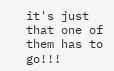it's just that one of them has to go!!!